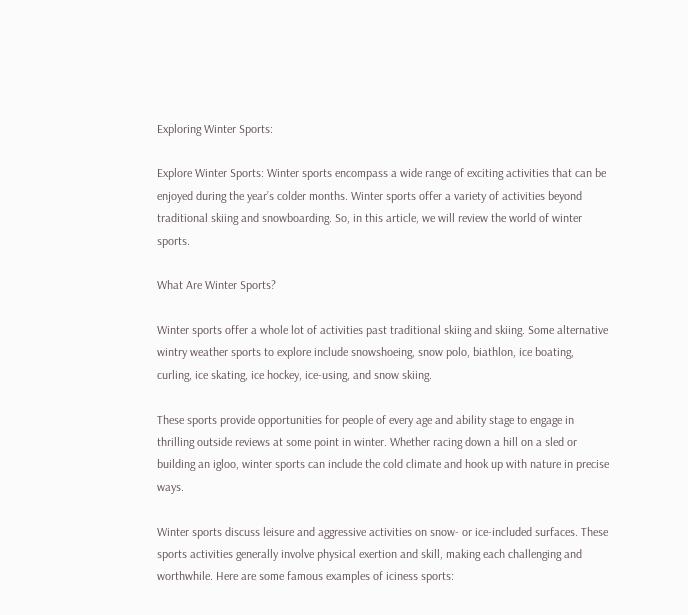Exploring Winter Sports:

Explore Winter Sports: Winter sports encompass a wide range of exciting activities that can be enjoyed during the year’s colder months. Winter sports offer a variety of activities beyond traditional skiing and snowboarding. So, in this article, we will review the world of winter sports.

What Are Winter Sports?

Winter sports offer a whole lot of activities past traditional skiing and skiing. Some alternative wintry weather sports to explore include snowshoeing, snow polo, biathlon, ice boating, curling, ice skating, ice hockey, ice-using, and snow skiing.

These sports provide opportunities for people of every age and ability stage to engage in thrilling outside reviews at some point in winter. Whether racing down a hill on a sled or building an igloo, winter sports can include the cold climate and hook up with nature in precise ways.

Winter sports discuss leisure and aggressive activities on snow- or ice-included surfaces. These sports activities generally involve physical exertion and skill, making each challenging and worthwhile. Here are some famous examples of iciness sports: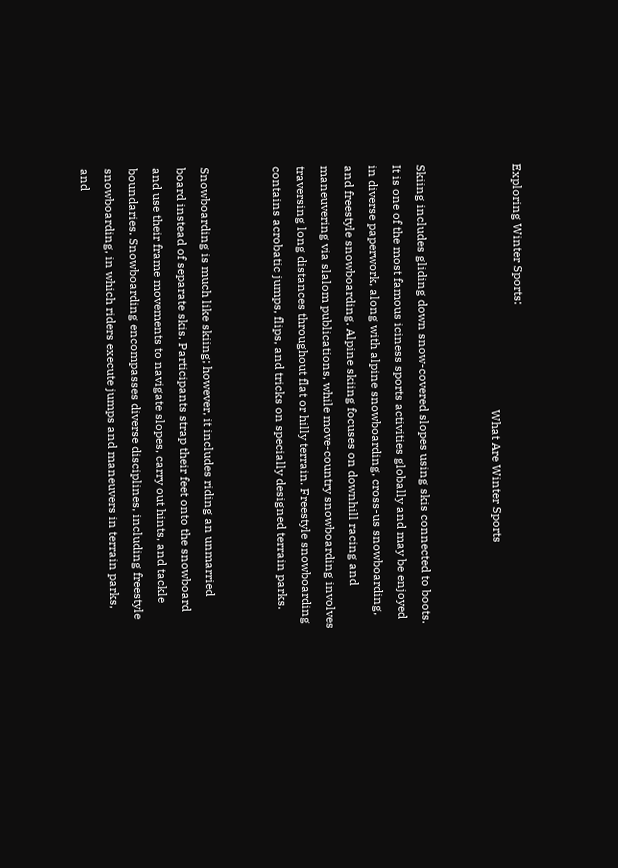Exploring Winter Sports:
                                                                                  What Are Winter Sports


Skiing includes gliding down snow-covered slopes using skis connected to boots. It is one of the most famous iciness sports activities globally and may be enjoyed in diverse paperwork, along with alpine snowboarding, cross-us snowboarding, and freestyle snowboarding. Alpine skiing focuses on downhill racing and maneuvering via slalom publications, while move-country snowboarding involves traversing long distances throughout flat or hilly terrain. Freestyle snowboarding contains acrobatic jumps, flips, and tricks on specially designed terrain parks.


Snowboarding is much like skiing; however, it includes riding an unmarried board instead of separate skis. Participants strap their feet onto the snowboard and use their frame movements to navigate slopes, carry out hints, and tackle boundaries. Snowboarding encompasses diverse disciplines, including freestyle snowboarding, in which riders execute jumps and maneuvers in terrain parks, and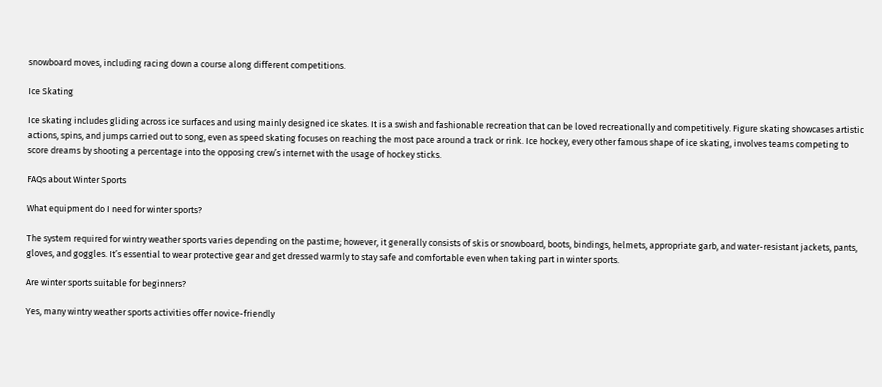snowboard moves, including racing down a course along different competitions.

Ice Skating

Ice skating includes gliding across ice surfaces and using mainly designed ice skates. It is a swish and fashionable recreation that can be loved recreationally and competitively. Figure skating showcases artistic actions, spins, and jumps carried out to song, even as speed skating focuses on reaching the most pace around a track or rink. Ice hockey, every other famous shape of ice skating, involves teams competing to score dreams by shooting a percentage into the opposing crew’s internet with the usage of hockey sticks.

FAQs about Winter Sports

What equipment do I need for winter sports?

The system required for wintry weather sports varies depending on the pastime; however, it generally consists of skis or snowboard, boots, bindings, helmets, appropriate garb, and water-resistant jackets, pants, gloves, and goggles. It’s essential to wear protective gear and get dressed warmly to stay safe and comfortable even when taking part in winter sports.

Are winter sports suitable for beginners?

Yes, many wintry weather sports activities offer novice-friendly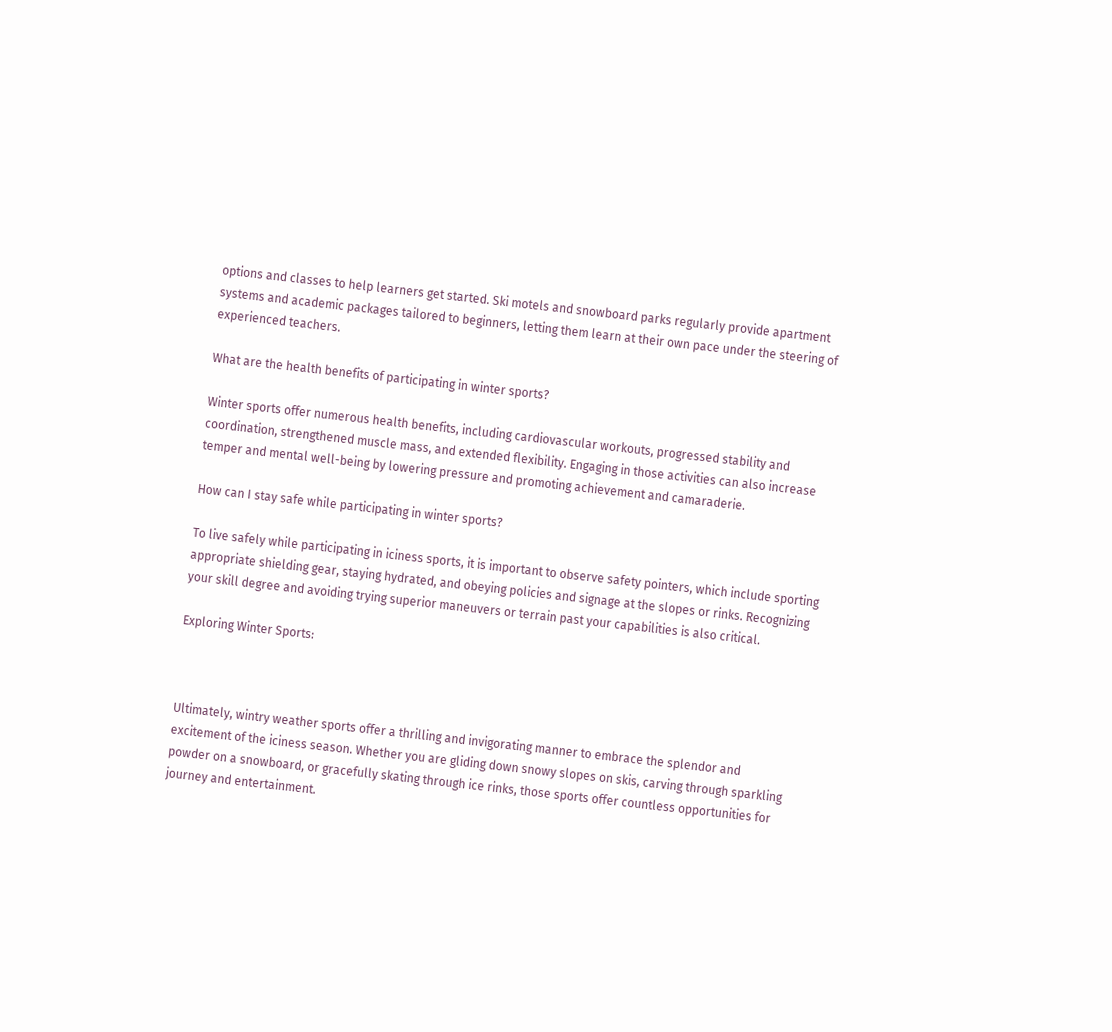options and classes to help learners get started. Ski motels and snowboard parks regularly provide apartment systems and academic packages tailored to beginners, letting them learn at their own pace under the steering of experienced teachers.

What are the health benefits of participating in winter sports?

Winter sports offer numerous health benefits, including cardiovascular workouts, progressed stability and coordination, strengthened muscle mass, and extended flexibility. Engaging in those activities can also increase temper and mental well-being by lowering pressure and promoting achievement and camaraderie.

How can I stay safe while participating in winter sports?

To live safely while participating in iciness sports, it is important to observe safety pointers, which include sporting appropriate shielding gear, staying hydrated, and obeying policies and signage at the slopes or rinks. Recognizing your skill degree and avoiding trying superior maneuvers or terrain past your capabilities is also critical.

Exploring Winter Sports:



Ultimately, wintry weather sports offer a thrilling and invigorating manner to embrace the splendor and excitement of the iciness season. Whether you are gliding down snowy slopes on skis, carving through sparkling powder on a snowboard, or gracefully skating through ice rinks, those sports offer countless opportunities for journey and entertainment.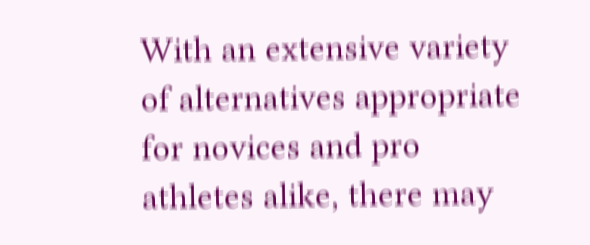With an extensive variety of alternatives appropriate for novices and pro athletes alike, there may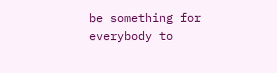be something for everybody to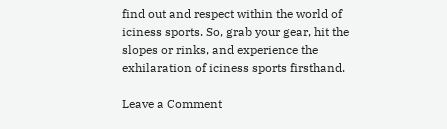find out and respect within the world of iciness sports. So, grab your gear, hit the slopes or rinks, and experience the exhilaration of iciness sports firsthand.

Leave a Comment